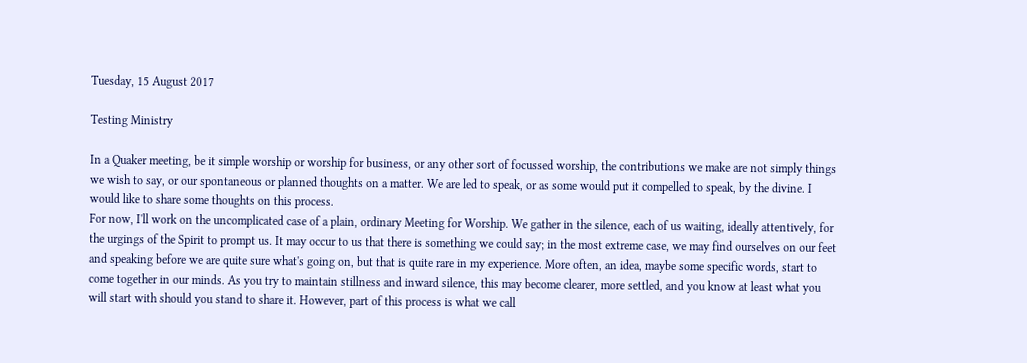Tuesday, 15 August 2017

Testing Ministry

In a Quaker meeting, be it simple worship or worship for business, or any other sort of focussed worship, the contributions we make are not simply things we wish to say, or our spontaneous or planned thoughts on a matter. We are led to speak, or as some would put it compelled to speak, by the divine. I would like to share some thoughts on this process.
For now, I'll work on the uncomplicated case of a plain, ordinary Meeting for Worship. We gather in the silence, each of us waiting, ideally attentively, for the urgings of the Spirit to prompt us. It may occur to us that there is something we could say; in the most extreme case, we may find ourselves on our feet and speaking before we are quite sure what's going on, but that is quite rare in my experience. More often, an idea, maybe some specific words, start to come together in our minds. As you try to maintain stillness and inward silence, this may become clearer, more settled, and you know at least what you will start with should you stand to share it. However, part of this process is what we call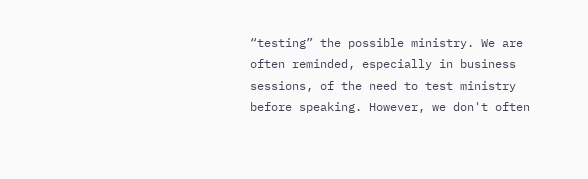“testing” the possible ministry. We are often reminded, especially in business sessions, of the need to test ministry before speaking. However, we don't often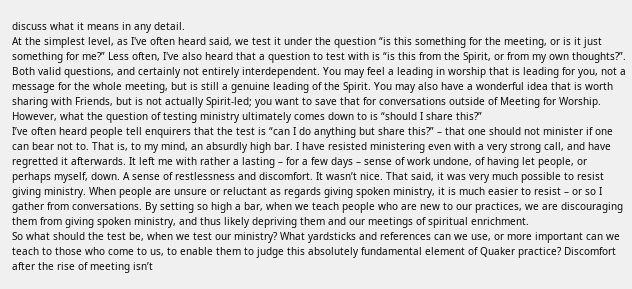discuss what it means in any detail.
At the simplest level, as I've often heard said, we test it under the question “is this something for the meeting, or is it just something for me?” Less often, I've also heard that a question to test with is “is this from the Spirit, or from my own thoughts?”. Both valid questions, and certainly not entirely interdependent. You may feel a leading in worship that is leading for you, not a message for the whole meeting, but is still a genuine leading of the Spirit. You may also have a wonderful idea that is worth sharing with Friends, but is not actually Spirit-led; you want to save that for conversations outside of Meeting for Worship. However, what the question of testing ministry ultimately comes down to is “should I share this?”
I’ve often heard people tell enquirers that the test is “can I do anything but share this?” – that one should not minister if one can bear not to. That is, to my mind, an absurdly high bar. I have resisted ministering even with a very strong call, and have regretted it afterwards. It left me with rather a lasting – for a few days – sense of work undone, of having let people, or perhaps myself, down. A sense of restlessness and discomfort. It wasn’t nice. That said, it was very much possible to resist giving ministry. When people are unsure or reluctant as regards giving spoken ministry, it is much easier to resist – or so I gather from conversations. By setting so high a bar, when we teach people who are new to our practices, we are discouraging them from giving spoken ministry, and thus likely depriving them and our meetings of spiritual enrichment.
So what should the test be, when we test our ministry? What yardsticks and references can we use, or more important can we teach to those who come to us, to enable them to judge this absolutely fundamental element of Quaker practice? Discomfort after the rise of meeting isn’t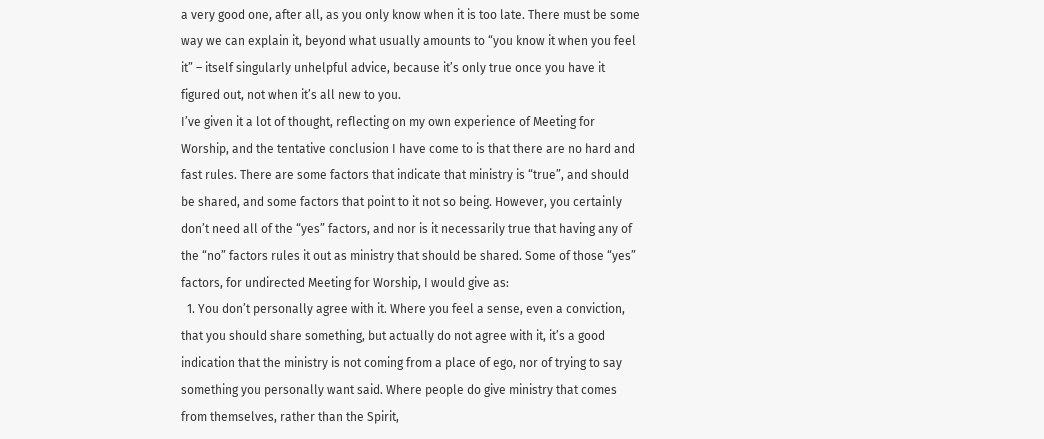a very good one, after all, as you only know when it is too late. There must be some way we can explain it, beyond what usually amounts to “you know it when you feel it” – itself singularly unhelpful advice, because it’s only true once you have it figured out, not when it’s all new to you.
I’ve given it a lot of thought, reflecting on my own experience of Meeting for Worship, and the tentative conclusion I have come to is that there are no hard and fast rules. There are some factors that indicate that ministry is “true”, and should be shared, and some factors that point to it not so being. However, you certainly don’t need all of the “yes” factors, and nor is it necessarily true that having any of the “no” factors rules it out as ministry that should be shared. Some of those “yes” factors, for undirected Meeting for Worship, I would give as:
  1. You don’t personally agree with it. Where you feel a sense, even a conviction, that you should share something, but actually do not agree with it, it’s a good indication that the ministry is not coming from a place of ego, nor of trying to say something you personally want said. Where people do give ministry that comes from themselves, rather than the Spirit,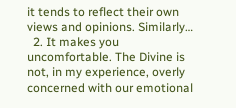it tends to reflect their own views and opinions. Similarly…
  2. It makes you uncomfortable. The Divine is not, in my experience, overly concerned with our emotional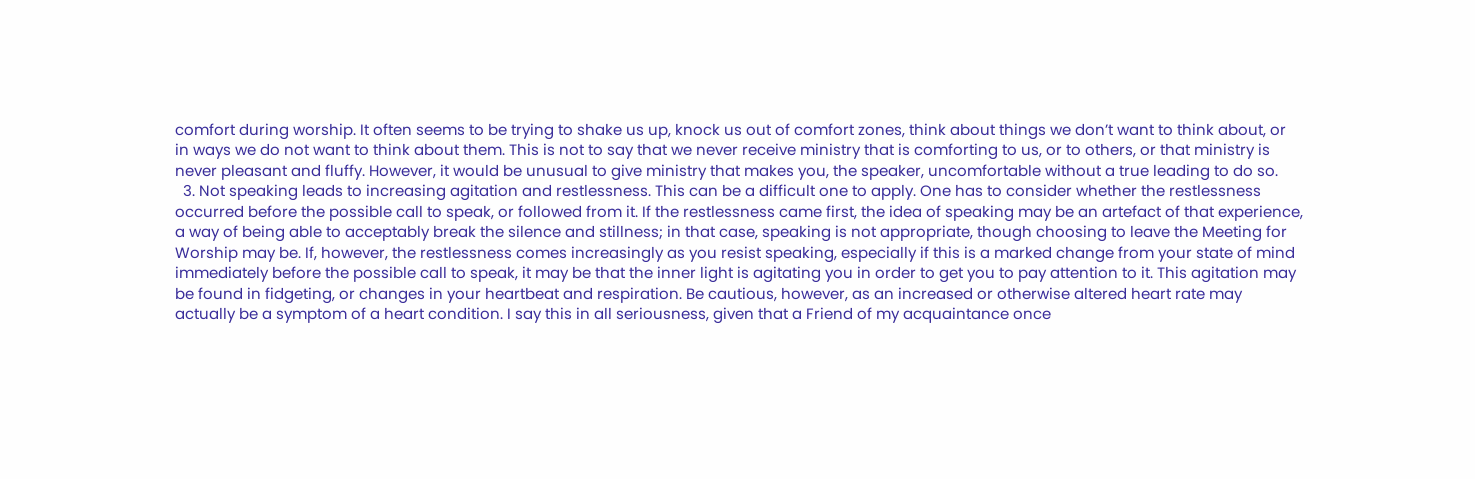comfort during worship. It often seems to be trying to shake us up, knock us out of comfort zones, think about things we don’t want to think about, or in ways we do not want to think about them. This is not to say that we never receive ministry that is comforting to us, or to others, or that ministry is never pleasant and fluffy. However, it would be unusual to give ministry that makes you, the speaker, uncomfortable without a true leading to do so.
  3. Not speaking leads to increasing agitation and restlessness. This can be a difficult one to apply. One has to consider whether the restlessness occurred before the possible call to speak, or followed from it. If the restlessness came first, the idea of speaking may be an artefact of that experience, a way of being able to acceptably break the silence and stillness; in that case, speaking is not appropriate, though choosing to leave the Meeting for Worship may be. If, however, the restlessness comes increasingly as you resist speaking, especially if this is a marked change from your state of mind immediately before the possible call to speak, it may be that the inner light is agitating you in order to get you to pay attention to it. This agitation may be found in fidgeting, or changes in your heartbeat and respiration. Be cautious, however, as an increased or otherwise altered heart rate may actually be a symptom of a heart condition. I say this in all seriousness, given that a Friend of my acquaintance once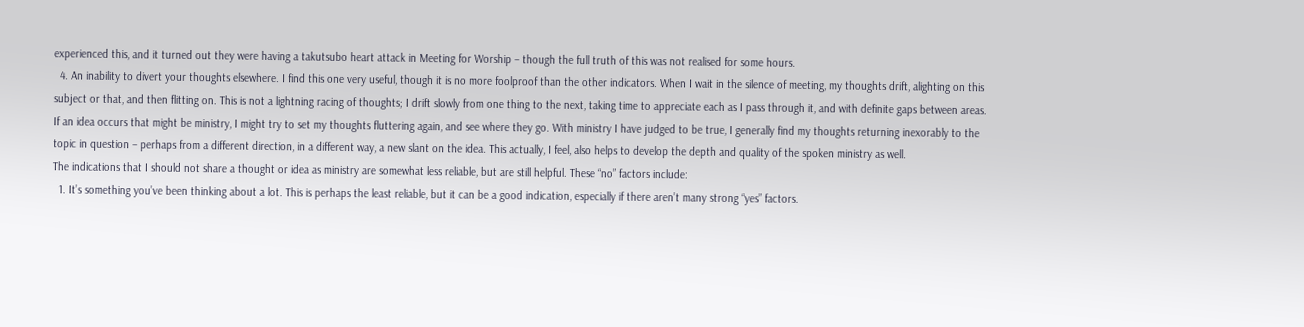experienced this, and it turned out they were having a takutsubo heart attack in Meeting for Worship – though the full truth of this was not realised for some hours.
  4. An inability to divert your thoughts elsewhere. I find this one very useful, though it is no more foolproof than the other indicators. When I wait in the silence of meeting, my thoughts drift, alighting on this subject or that, and then flitting on. This is not a lightning racing of thoughts; I drift slowly from one thing to the next, taking time to appreciate each as I pass through it, and with definite gaps between areas. If an idea occurs that might be ministry, I might try to set my thoughts fluttering again, and see where they go. With ministry I have judged to be true, I generally find my thoughts returning inexorably to the topic in question – perhaps from a different direction, in a different way, a new slant on the idea. This actually, I feel, also helps to develop the depth and quality of the spoken ministry as well.
The indications that I should not share a thought or idea as ministry are somewhat less reliable, but are still helpful. These “no” factors include:
  1. It’s something you’ve been thinking about a lot. This is perhaps the least reliable, but it can be a good indication, especially if there aren’t many strong “yes” factors.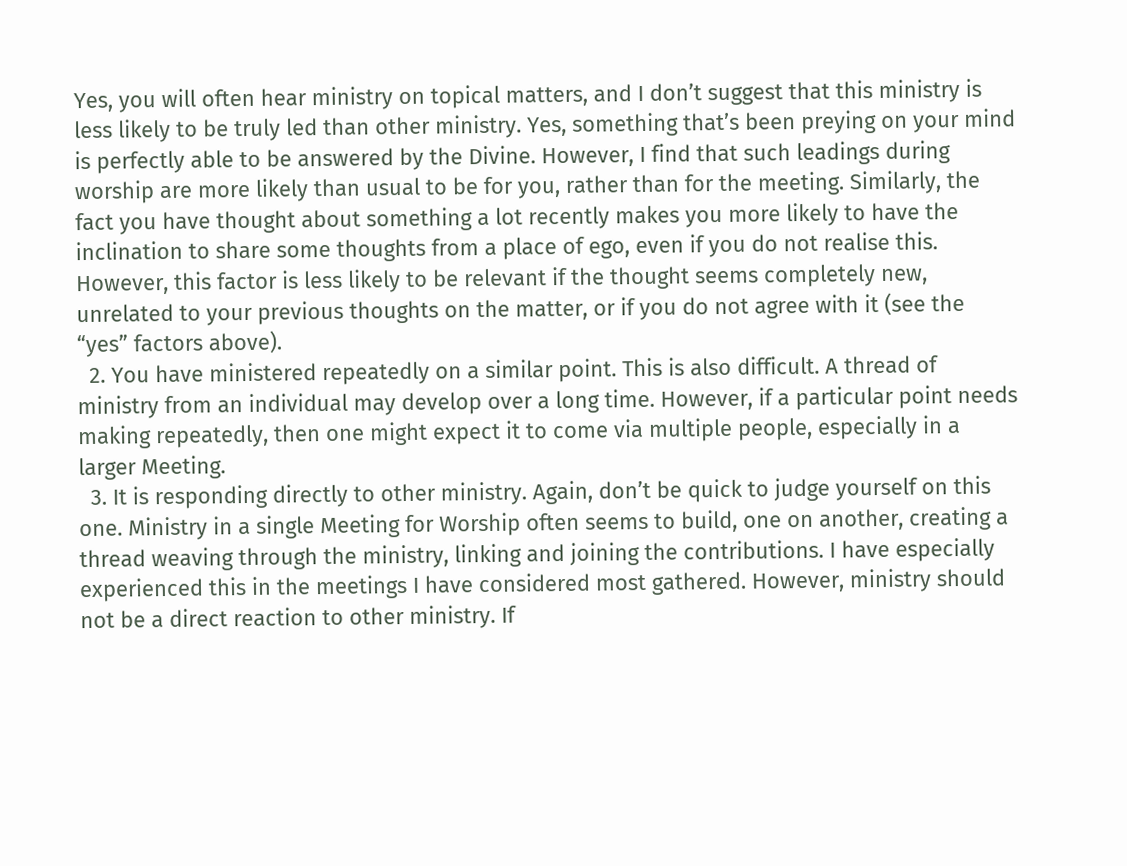Yes, you will often hear ministry on topical matters, and I don’t suggest that this ministry is less likely to be truly led than other ministry. Yes, something that’s been preying on your mind is perfectly able to be answered by the Divine. However, I find that such leadings during worship are more likely than usual to be for you, rather than for the meeting. Similarly, the fact you have thought about something a lot recently makes you more likely to have the inclination to share some thoughts from a place of ego, even if you do not realise this. However, this factor is less likely to be relevant if the thought seems completely new, unrelated to your previous thoughts on the matter, or if you do not agree with it (see the “yes” factors above).
  2. You have ministered repeatedly on a similar point. This is also difficult. A thread of ministry from an individual may develop over a long time. However, if a particular point needs making repeatedly, then one might expect it to come via multiple people, especially in a larger Meeting.
  3. It is responding directly to other ministry. Again, don’t be quick to judge yourself on this one. Ministry in a single Meeting for Worship often seems to build, one on another, creating a thread weaving through the ministry, linking and joining the contributions. I have especially experienced this in the meetings I have considered most gathered. However, ministry should not be a direct reaction to other ministry. If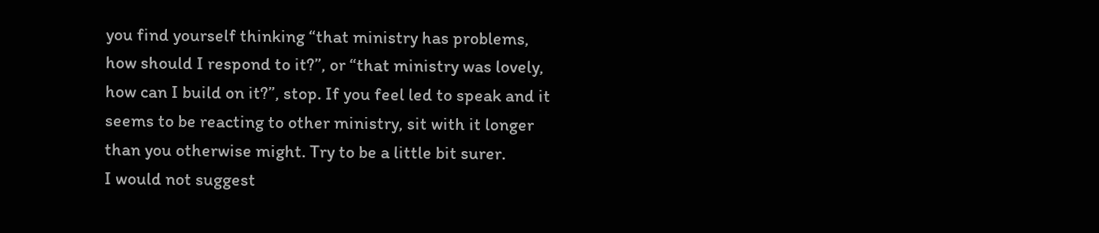you find yourself thinking “that ministry has problems, how should I respond to it?”, or “that ministry was lovely, how can I build on it?”, stop. If you feel led to speak and it seems to be reacting to other ministry, sit with it longer than you otherwise might. Try to be a little bit surer.
I would not suggest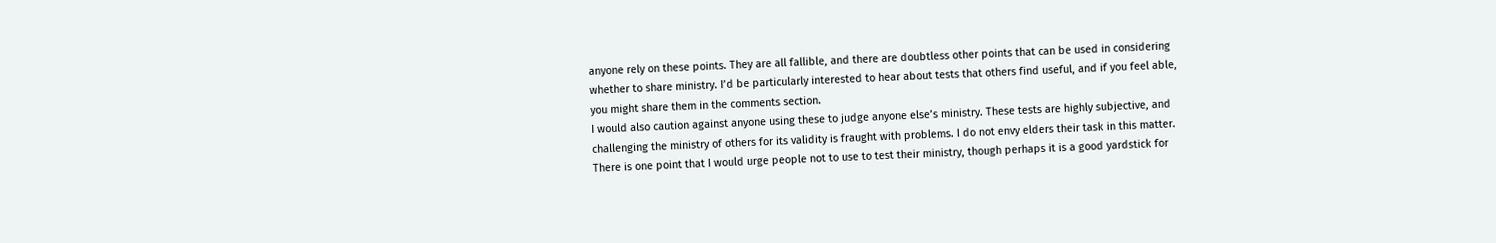anyone rely on these points. They are all fallible, and there are doubtless other points that can be used in considering whether to share ministry. I’d be particularly interested to hear about tests that others find useful, and if you feel able, you might share them in the comments section.
I would also caution against anyone using these to judge anyone else’s ministry. These tests are highly subjective, and challenging the ministry of others for its validity is fraught with problems. I do not envy elders their task in this matter.
There is one point that I would urge people not to use to test their ministry, though perhaps it is a good yardstick for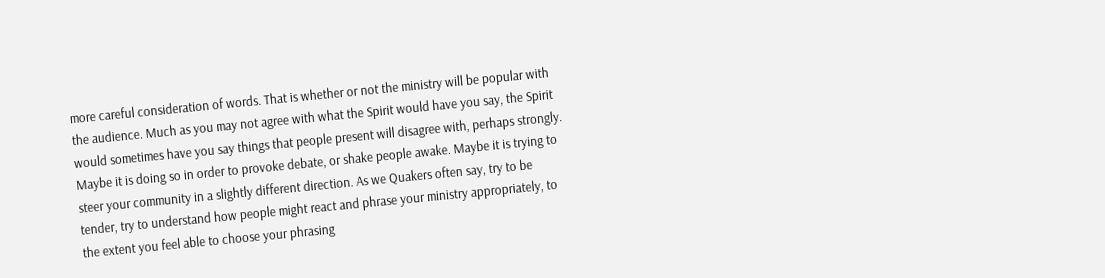more careful consideration of words. That is whether or not the ministry will be popular with the audience. Much as you may not agree with what the Spirit would have you say, the Spirit would sometimes have you say things that people present will disagree with, perhaps strongly. Maybe it is doing so in order to provoke debate, or shake people awake. Maybe it is trying to steer your community in a slightly different direction. As we Quakers often say, try to be tender, try to understand how people might react and phrase your ministry appropriately, to the extent you feel able to choose your phrasing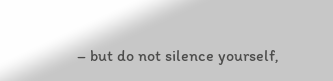– but do not silence yourself,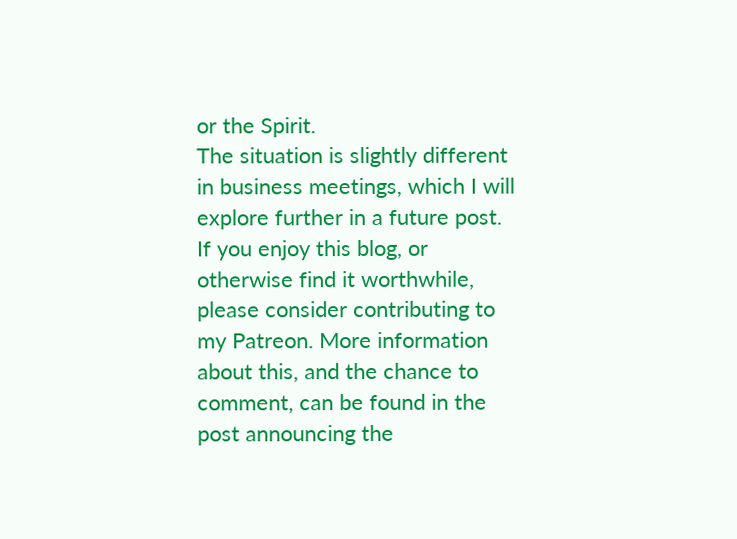or the Spirit.
The situation is slightly different in business meetings, which I will explore further in a future post.
If you enjoy this blog, or otherwise find it worthwhile, please consider contributing to my Patreon. More information about this, and the chance to comment, can be found in the post announcing the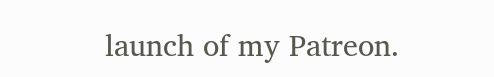launch of my Patreon.